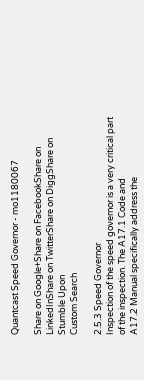Quantcast Speed Governor - mo1180067

Share on Google+Share on FacebookShare on LinkedInShare on TwitterShare on DiggShare on Stumble Upon
Custom Search

2.5.3 Speed Governor
Inspection of the speed governor is a very critical part of the inspection. The A17.1 Code and
A17.2 Manual specifically address the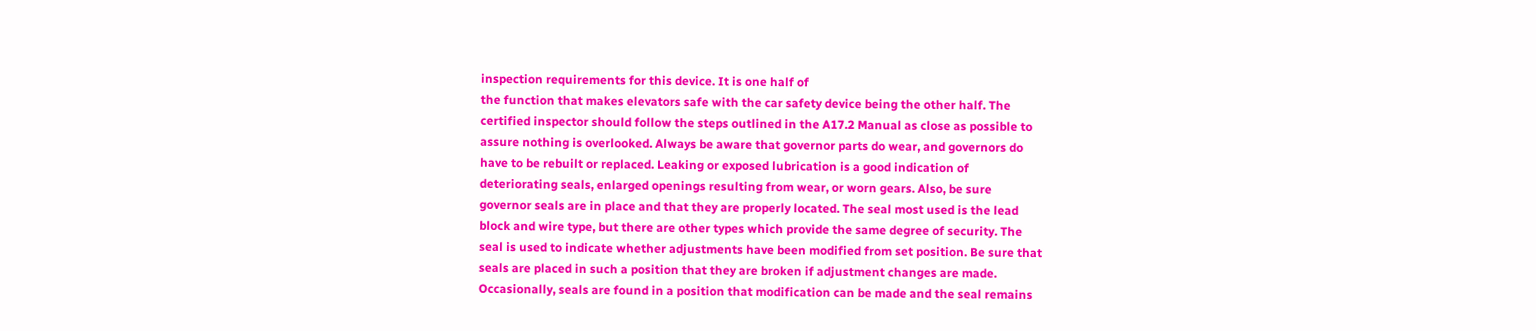inspection requirements for this device. It is one half of
the function that makes elevators safe with the car safety device being the other half. The
certified inspector should follow the steps outlined in the A17.2 Manual as close as possible to
assure nothing is overlooked. Always be aware that governor parts do wear, and governors do
have to be rebuilt or replaced. Leaking or exposed lubrication is a good indication of
deteriorating seals, enlarged openings resulting from wear, or worn gears. Also, be sure
governor seals are in place and that they are properly located. The seal most used is the lead
block and wire type, but there are other types which provide the same degree of security. The
seal is used to indicate whether adjustments have been modified from set position. Be sure that
seals are placed in such a position that they are broken if adjustment changes are made.
Occasionally, seals are found in a position that modification can be made and the seal remains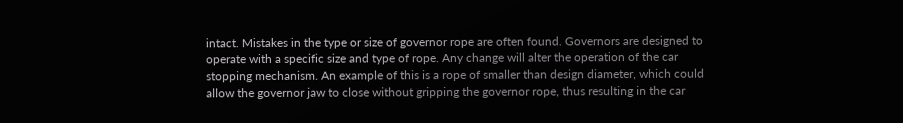intact. Mistakes in the type or size of governor rope are often found. Governors are designed to
operate with a specific size and type of rope. Any change will alter the operation of the car
stopping mechanism. An example of this is a rope of smaller than design diameter, which could
allow the governor jaw to close without gripping the governor rope, thus resulting in the car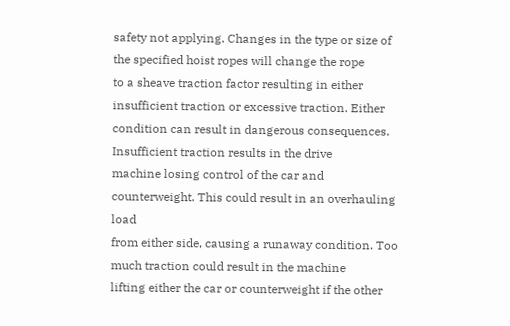safety not applying. Changes in the type or size of the specified hoist ropes will change the rope
to a sheave traction factor resulting in either insufficient traction or excessive traction. Either
condition can result in dangerous consequences. Insufficient traction results in the drive
machine losing control of the car and counterweight. This could result in an overhauling load
from either side, causing a runaway condition. Too much traction could result in the machine
lifting either the car or counterweight if the other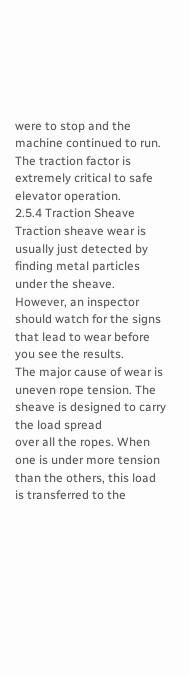were to stop and the machine continued to run.
The traction factor is extremely critical to safe elevator operation.
2.5.4 Traction Sheave
Traction sheave wear is usually just detected by finding metal particles under the sheave.
However, an inspector should watch for the signs that lead to wear before you see the results.
The major cause of wear is uneven rope tension. The sheave is designed to carry the load spread
over all the ropes. When one is under more tension than the others, this load is transferred to the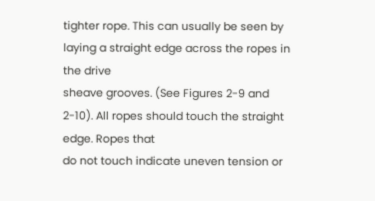tighter rope. This can usually be seen by laying a straight edge across the ropes in the drive
sheave grooves. (See Figures 2-9 and 2-10). All ropes should touch the straight edge. Ropes that
do not touch indicate uneven tension or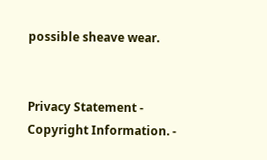possible sheave wear.


Privacy Statement - Copyright Information. -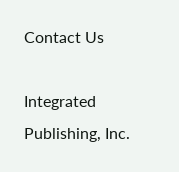Contact Us

Integrated Publishing, Inc.